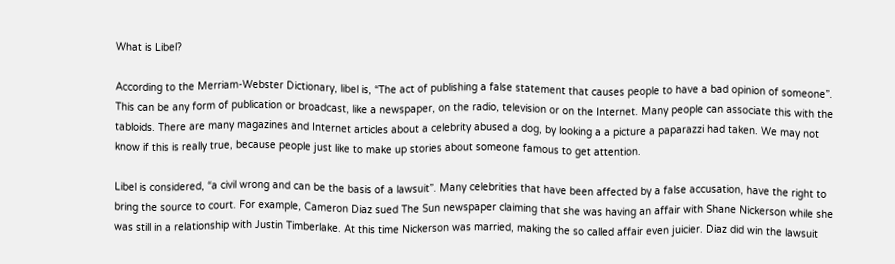What is Libel?

According to the Merriam-Webster Dictionary, libel is, “The act of publishing a false statement that causes people to have a bad opinion of someone”. This can be any form of publication or broadcast, like a newspaper, on the radio, television or on the Internet. Many people can associate this with the tabloids. There are many magazines and Internet articles about a celebrity abused a dog, by looking a a picture a paparazzi had taken. We may not know if this is really true, because people just like to make up stories about someone famous to get attention.

Libel is considered, “a civil wrong and can be the basis of a lawsuit”. Many celebrities that have been affected by a false accusation, have the right to bring the source to court. For example, Cameron Diaz sued The Sun newspaper claiming that she was having an affair with Shane Nickerson while she was still in a relationship with Justin Timberlake. At this time Nickerson was married, making the so called affair even juicier. Diaz did win the lawsuit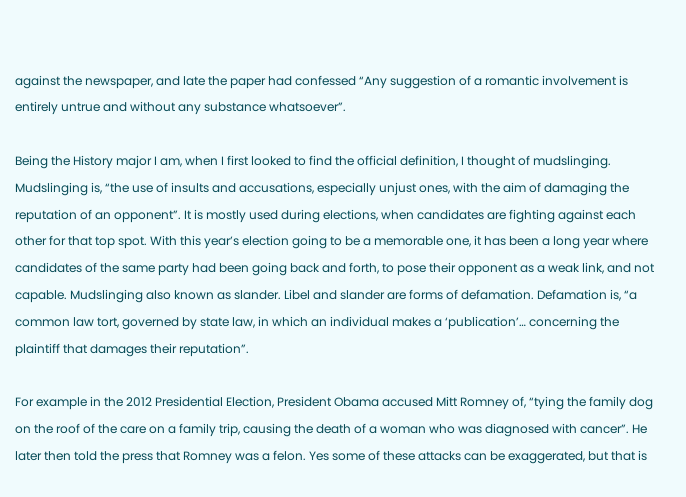against the newspaper, and late the paper had confessed “Any suggestion of a romantic involvement is entirely untrue and without any substance whatsoever”.

Being the History major I am, when I first looked to find the official definition, I thought of mudslinging. Mudslinging is, “the use of insults and accusations, especially unjust ones, with the aim of damaging the reputation of an opponent”. It is mostly used during elections, when candidates are fighting against each other for that top spot. With this year’s election going to be a memorable one, it has been a long year where candidates of the same party had been going back and forth, to pose their opponent as a weak link, and not capable. Mudslinging also known as slander. Libel and slander are forms of defamation. Defamation is, “a common law tort, governed by state law, in which an individual makes a ‘publication’… concerning the plaintiff that damages their reputation”.

For example in the 2012 Presidential Election, President Obama accused Mitt Romney of, “tying the family dog on the roof of the care on a family trip, causing the death of a woman who was diagnosed with cancer”. He later then told the press that Romney was a felon. Yes some of these attacks can be exaggerated, but that is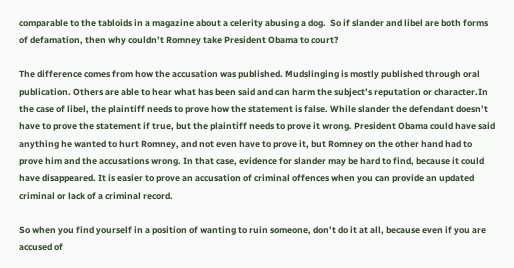comparable to the tabloids in a magazine about a celerity abusing a dog.  So if slander and libel are both forms of defamation, then why couldn’t Romney take President Obama to court?

The difference comes from how the accusation was published. Mudslinging is mostly published through oral publication. Others are able to hear what has been said and can harm the subject’s reputation or character.In the case of libel, the plaintiff needs to prove how the statement is false. While slander the defendant doesn’t have to prove the statement if true, but the plaintiff needs to prove it wrong. President Obama could have said anything he wanted to hurt Romney, and not even have to prove it, but Romney on the other hand had to prove him and the accusations wrong. In that case, evidence for slander may be hard to find, because it could have disappeared. It is easier to prove an accusation of criminal offences when you can provide an updated criminal or lack of a criminal record.

So when you find yourself in a position of wanting to ruin someone, don’t do it at all, because even if you are accused of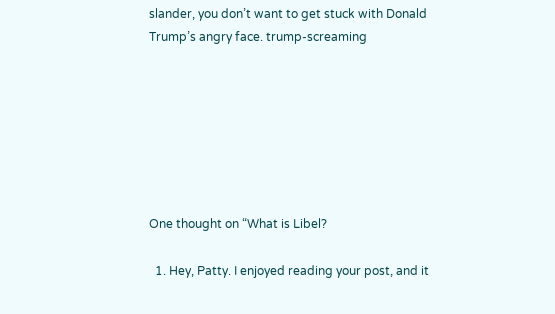slander, you don’t want to get stuck with Donald Trump’s angry face. trump-screaming







One thought on “What is Libel?

  1. Hey, Patty. I enjoyed reading your post, and it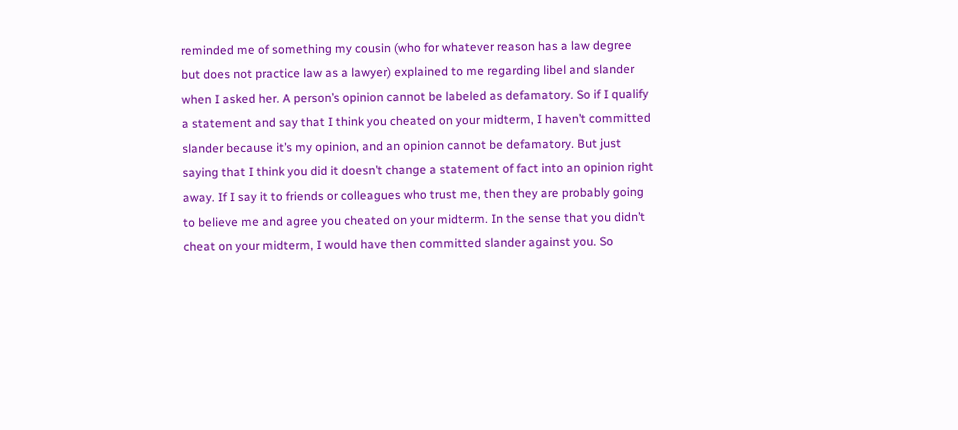reminded me of something my cousin (who for whatever reason has a law degree but does not practice law as a lawyer) explained to me regarding libel and slander when I asked her. A person’s opinion cannot be labeled as defamatory. So if I qualify a statement and say that I think you cheated on your midterm, I haven’t committed slander because it’s my opinion, and an opinion cannot be defamatory. But just saying that I think you did it doesn’t change a statement of fact into an opinion right away. If I say it to friends or colleagues who trust me, then they are probably going to believe me and agree you cheated on your midterm. In the sense that you didn’t cheat on your midterm, I would have then committed slander against you. So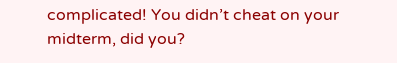complicated! You didn’t cheat on your midterm, did you?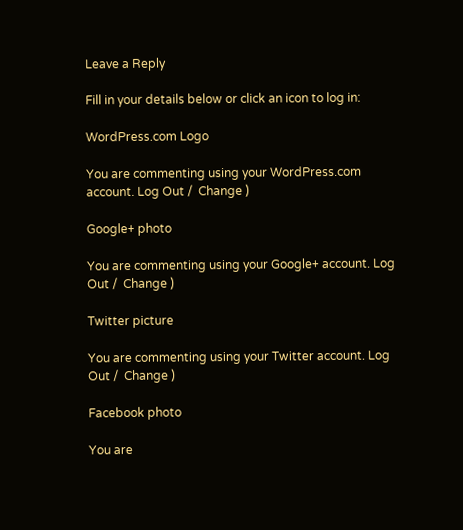Leave a Reply

Fill in your details below or click an icon to log in:

WordPress.com Logo

You are commenting using your WordPress.com account. Log Out /  Change )

Google+ photo

You are commenting using your Google+ account. Log Out /  Change )

Twitter picture

You are commenting using your Twitter account. Log Out /  Change )

Facebook photo

You are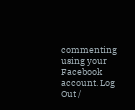commenting using your Facebook account. Log Out /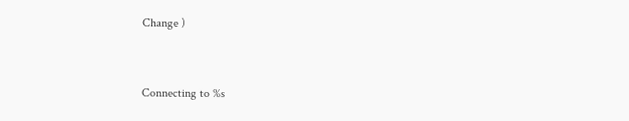Change )


Connecting to %s